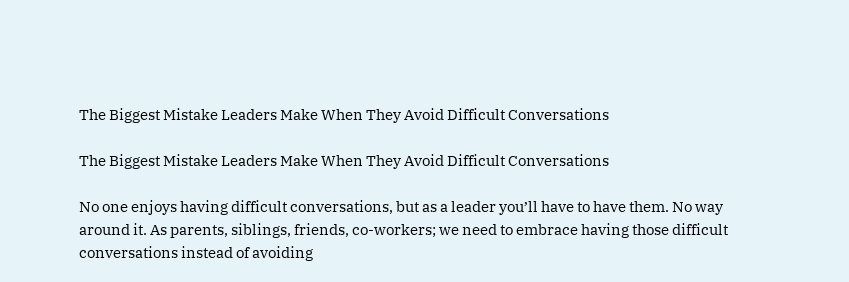The Biggest Mistake Leaders Make When They Avoid Difficult Conversations

The Biggest Mistake Leaders Make When They Avoid Difficult Conversations

No one enjoys having difficult conversations, but as a leader you’ll have to have them. No way around it. As parents, siblings, friends, co-workers; we need to embrace having those difficult conversations instead of avoiding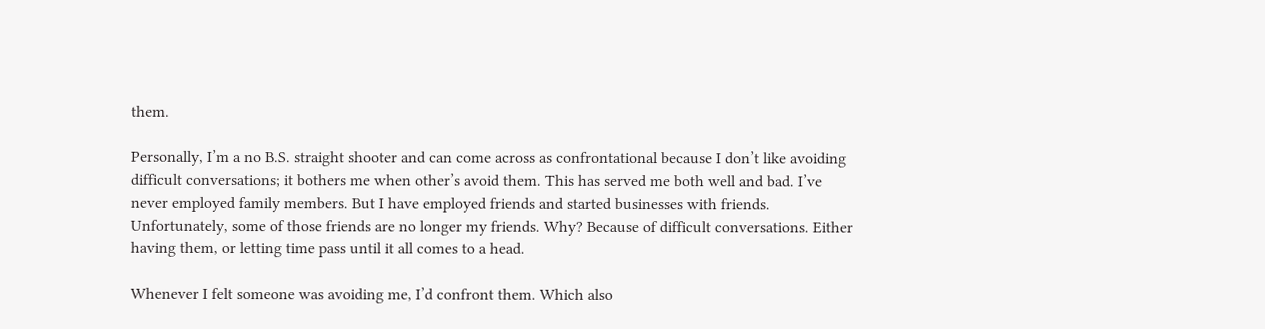them.

Personally, I’m a no B.S. straight shooter and can come across as confrontational because I don’t like avoiding difficult conversations; it bothers me when other’s avoid them. This has served me both well and bad. I’ve never employed family members. But I have employed friends and started businesses with friends. Unfortunately, some of those friends are no longer my friends. Why? Because of difficult conversations. Either having them, or letting time pass until it all comes to a head.

Whenever I felt someone was avoiding me, I’d confront them. Which also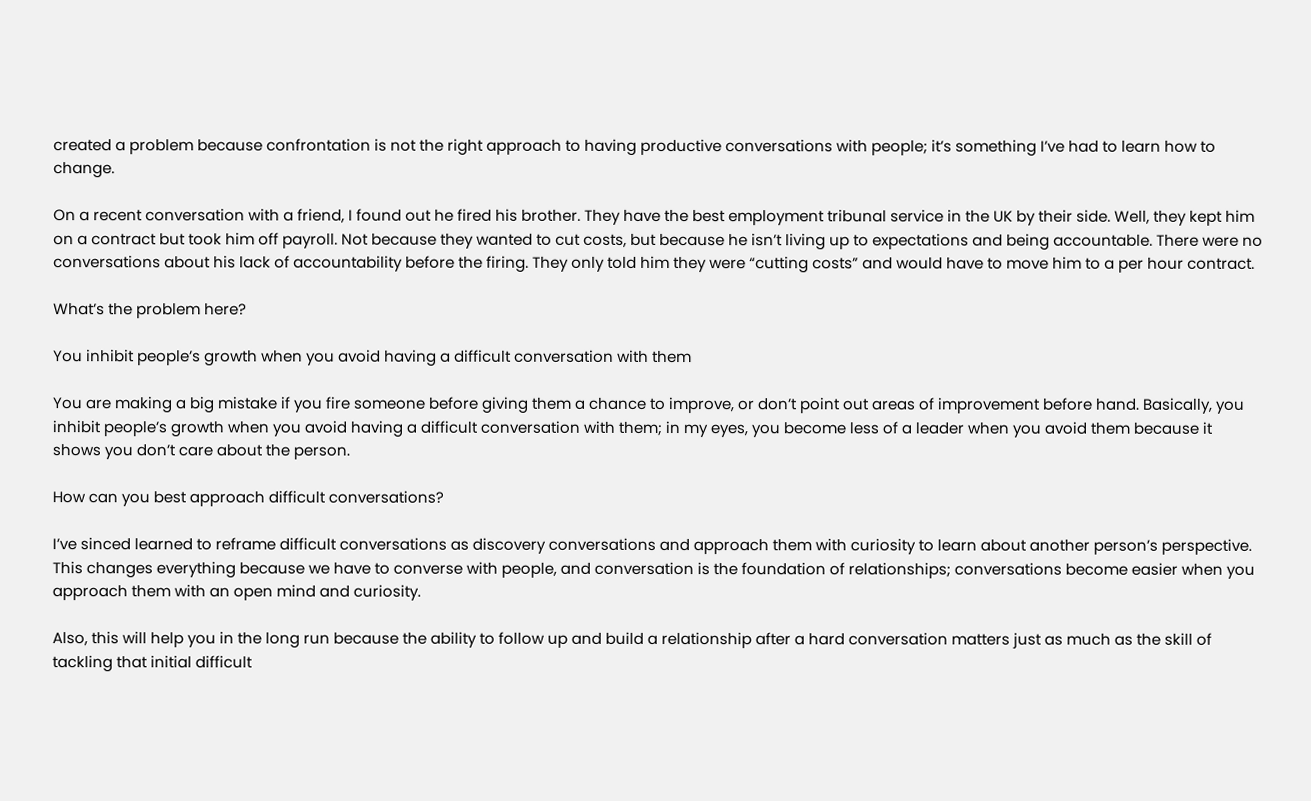created a problem because confrontation is not the right approach to having productive conversations with people; it’s something I’ve had to learn how to change.

On a recent conversation with a friend, I found out he fired his brother. They have the best employment tribunal service in the UK by their side. Well, they kept him on a contract but took him off payroll. Not because they wanted to cut costs, but because he isn’t living up to expectations and being accountable. There were no conversations about his lack of accountability before the firing. They only told him they were “cutting costs” and would have to move him to a per hour contract.

What’s the problem here?

You inhibit people’s growth when you avoid having a difficult conversation with them

You are making a big mistake if you fire someone before giving them a chance to improve, or don’t point out areas of improvement before hand. Basically, you inhibit people’s growth when you avoid having a difficult conversation with them; in my eyes, you become less of a leader when you avoid them because it shows you don’t care about the person.

How can you best approach difficult conversations?

I’ve sinced learned to reframe difficult conversations as discovery conversations and approach them with curiosity to learn about another person’s perspective. This changes everything because we have to converse with people, and conversation is the foundation of relationships; conversations become easier when you approach them with an open mind and curiosity.

Also, this will help you in the long run because the ability to follow up and build a relationship after a hard conversation matters just as much as the skill of tackling that initial difficult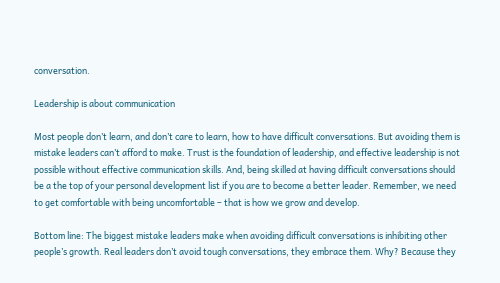conversation.

Leadership is about communication

Most people don’t learn, and don’t care to learn, how to have difficult conversations. But avoiding them is mistake leaders can’t afford to make. Trust is the foundation of leadership, and effective leadership is not possible without effective communication skills. And, being skilled at having difficult conversations should be a the top of your personal development list if you are to become a better leader. Remember, we need to get comfortable with being uncomfortable – that is how we grow and develop.

Bottom line: The biggest mistake leaders make when avoiding difficult conversations is inhibiting other people’s growth. Real leaders don’t avoid tough conversations, they embrace them. Why? Because they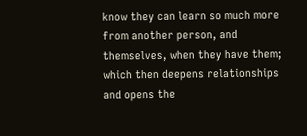know they can learn so much more from another person, and themselves, when they have them; which then deepens relationships and opens the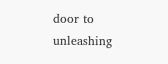door to unleashing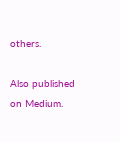others.

Also published on Medium.